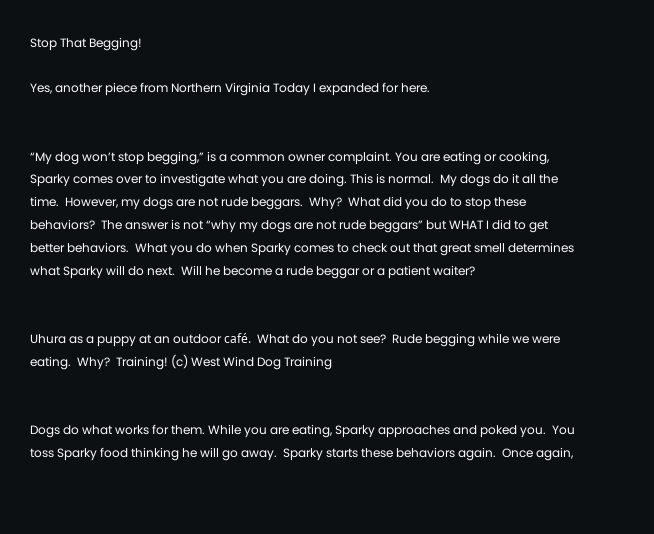Stop That Begging!

Yes, another piece from Northern Virginia Today I expanded for here.


“My dog won’t stop begging,” is a common owner complaint. You are eating or cooking, Sparky comes over to investigate what you are doing. This is normal.  My dogs do it all the time.  However, my dogs are not rude beggars.  Why?  What did you do to stop these behaviors?  The answer is not “why my dogs are not rude beggars” but WHAT I did to get better behaviors.  What you do when Sparky comes to check out that great smell determines what Sparky will do next.  Will he become a rude beggar or a patient waiter?


Uhura as a puppy at an outdoor café.  What do you not see?  Rude begging while we were eating.  Why?  Training! (c) West Wind Dog Training


Dogs do what works for them. While you are eating, Sparky approaches and poked you.  You toss Sparky food thinking he will go away.  Sparky starts these behaviors again.  Once again,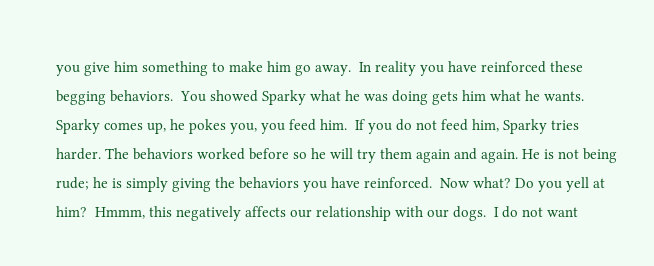you give him something to make him go away.  In reality you have reinforced these begging behaviors.  You showed Sparky what he was doing gets him what he wants.  Sparky comes up, he pokes you, you feed him.  If you do not feed him, Sparky tries harder. The behaviors worked before so he will try them again and again. He is not being rude; he is simply giving the behaviors you have reinforced.  Now what? Do you yell at him?  Hmmm, this negatively affects our relationship with our dogs.  I do not want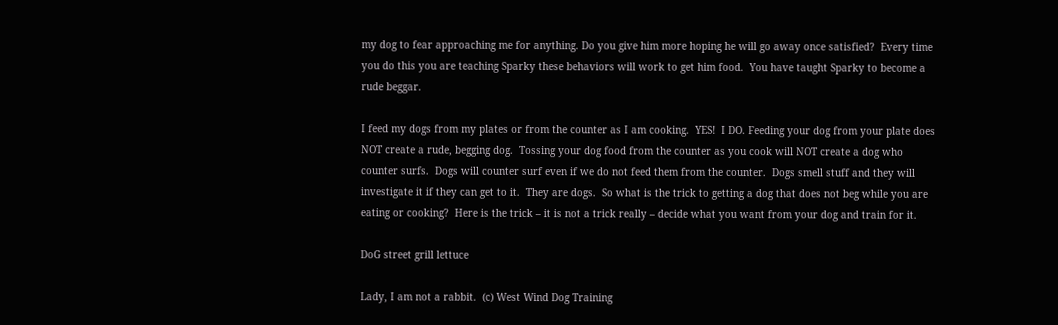my dog to fear approaching me for anything. Do you give him more hoping he will go away once satisfied?  Every time you do this you are teaching Sparky these behaviors will work to get him food.  You have taught Sparky to become a rude beggar.

I feed my dogs from my plates or from the counter as I am cooking.  YES!  I DO. Feeding your dog from your plate does NOT create a rude, begging dog.  Tossing your dog food from the counter as you cook will NOT create a dog who counter surfs.  Dogs will counter surf even if we do not feed them from the counter.  Dogs smell stuff and they will investigate it if they can get to it.  They are dogs.  So what is the trick to getting a dog that does not beg while you are eating or cooking?  Here is the trick – it is not a trick really – decide what you want from your dog and train for it.

DoG street grill lettuce

Lady, I am not a rabbit.  (c) West Wind Dog Training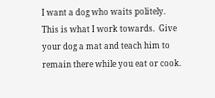I want a dog who waits politely.  This is what I work towards.  Give your dog a mat and teach him to remain there while you eat or cook.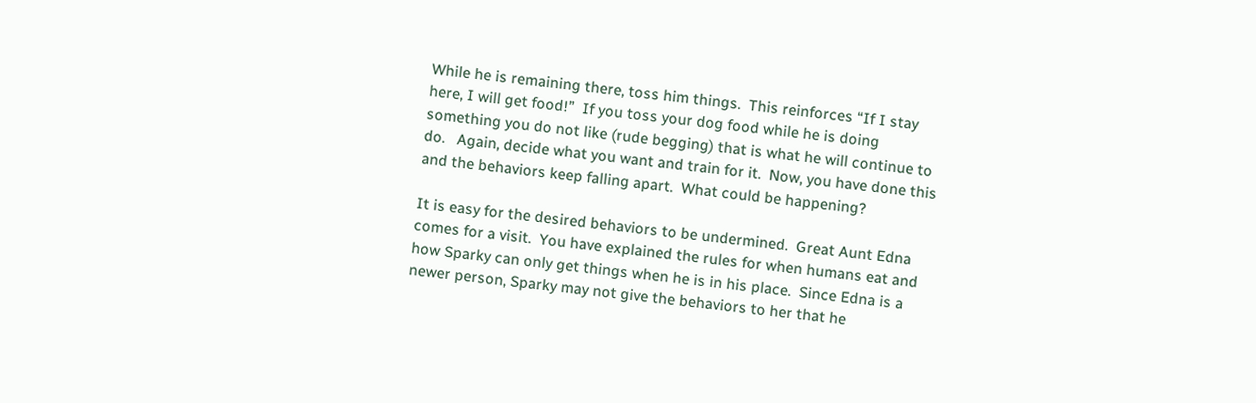While he is remaining there, toss him things.  This reinforces “If I stay here, I will get food!”  If you toss your dog food while he is doing something you do not like (rude begging) that is what he will continue to do.   Again, decide what you want and train for it.  Now, you have done this and the behaviors keep falling apart.  What could be happening?

It is easy for the desired behaviors to be undermined.  Great Aunt Edna comes for a visit.  You have explained the rules for when humans eat and how Sparky can only get things when he is in his place.  Since Edna is a newer person, Sparky may not give the behaviors to her that he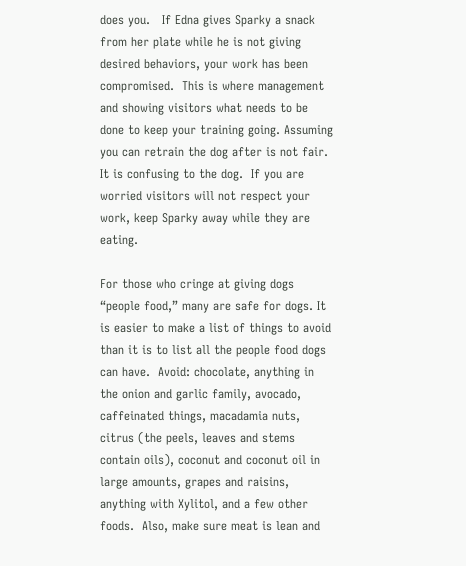does you.   If Edna gives Sparky a snack from her plate while he is not giving desired behaviors, your work has been compromised.  This is where management and showing visitors what needs to be done to keep your training going. Assuming you can retrain the dog after is not fair.  It is confusing to the dog.  If you are worried visitors will not respect your work, keep Sparky away while they are eating.

For those who cringe at giving dogs “people food,” many are safe for dogs. It is easier to make a list of things to avoid than it is to list all the people food dogs can have.  Avoid: chocolate, anything in the onion and garlic family, avocado, caffeinated things, macadamia nuts, citrus (the peels, leaves and stems contain oils), coconut and coconut oil in large amounts, grapes and raisins, anything with Xylitol, and a few other foods.  Also, make sure meat is lean and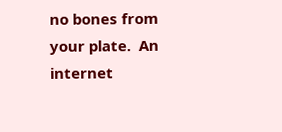no bones from your plate.  An internet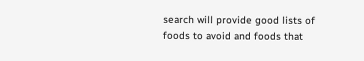search will provide good lists of foods to avoid and foods that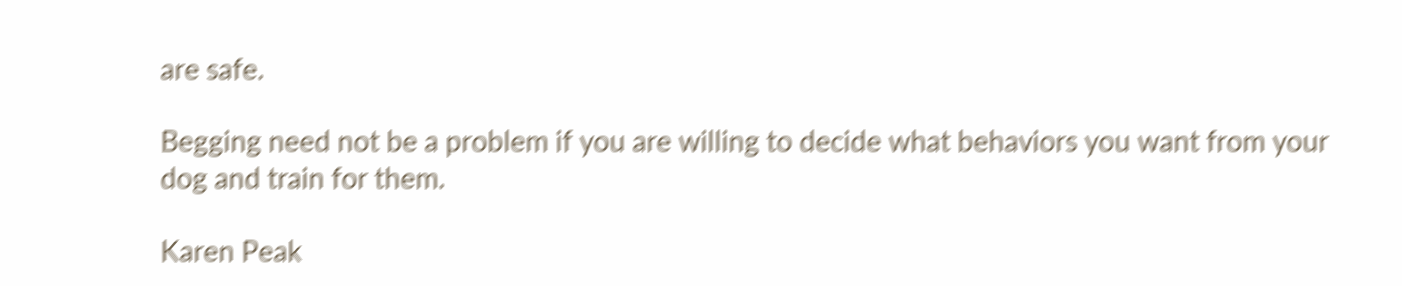are safe.

Begging need not be a problem if you are willing to decide what behaviors you want from your dog and train for them.

Karen Peak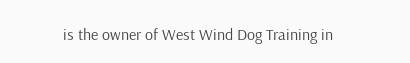is the owner of West Wind Dog Training in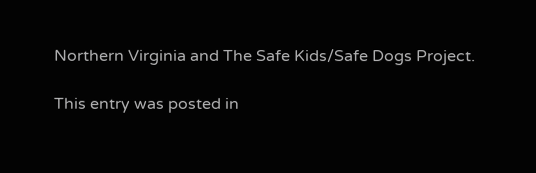Northern Virginia and The Safe Kids/Safe Dogs Project.

This entry was posted in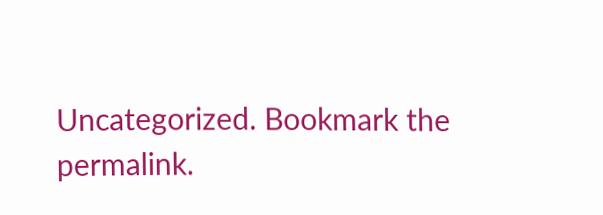Uncategorized. Bookmark the permalink.